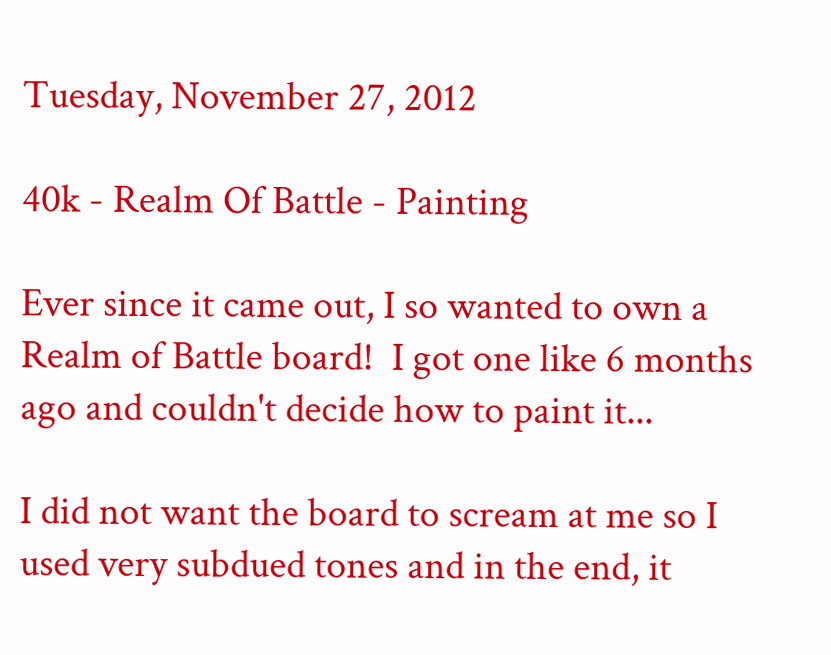Tuesday, November 27, 2012

40k - Realm Of Battle - Painting

Ever since it came out, I so wanted to own a Realm of Battle board!  I got one like 6 months ago and couldn't decide how to paint it...

I did not want the board to scream at me so I used very subdued tones and in the end, it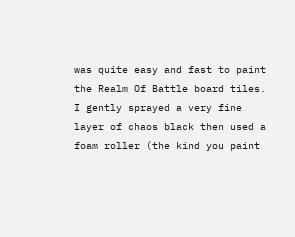was quite easy and fast to paint the Realm Of Battle board tiles.
I gently sprayed a very fine layer of chaos black then used a foam roller (the kind you paint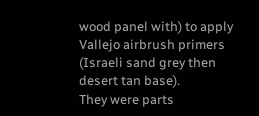wood panel with) to apply Vallejo airbrush primers (Israeli sand grey then desert tan base).
They were parts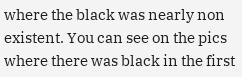where the black was nearly non existent. You can see on the pics where there was black in the first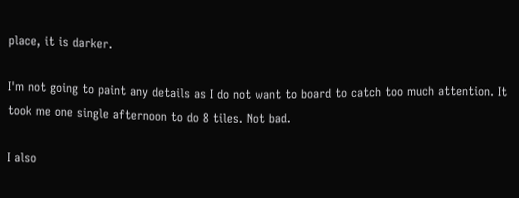place, it is darker.

I'm not going to paint any details as I do not want to board to catch too much attention. It took me one single afternoon to do 8 tiles. Not bad.

I also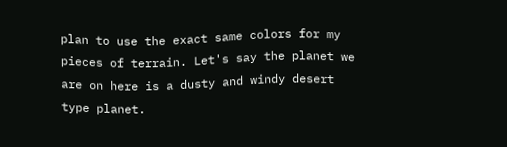plan to use the exact same colors for my pieces of terrain. Let's say the planet we are on here is a dusty and windy desert type planet.